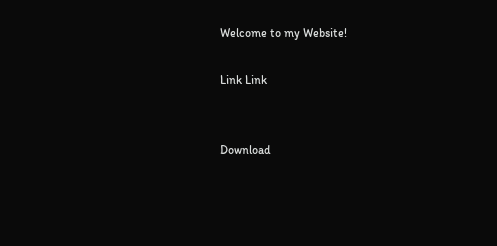Welcome to my Website!

Link Link


Download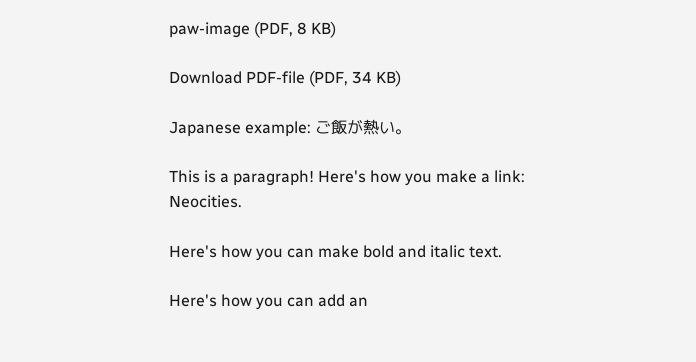paw-image (PDF, 8 KB)

Download PDF-file (PDF, 34 KB)

Japanese example: ご飯が熱い。

This is a paragraph! Here's how you make a link: Neocities.

Here's how you can make bold and italic text.

Here's how you can add an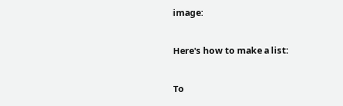image:

Here's how to make a list:

To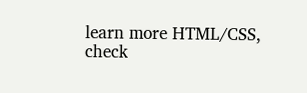learn more HTML/CSS, check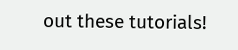out these tutorials!